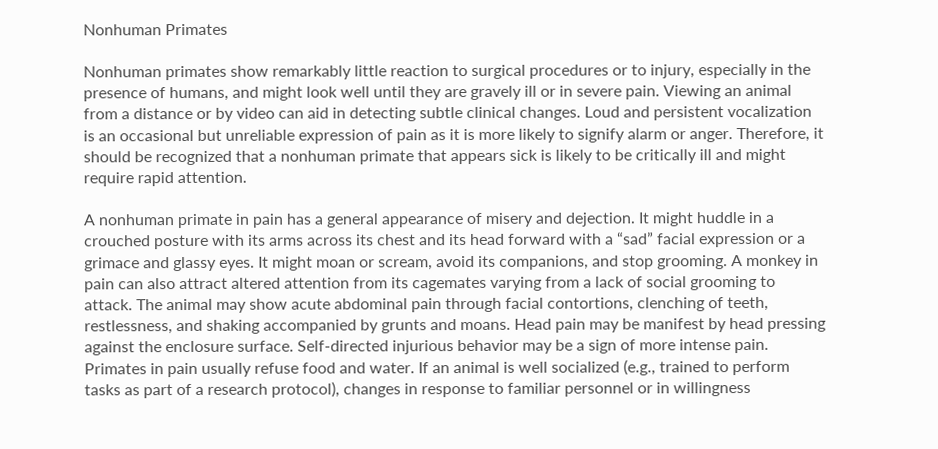Nonhuman Primates

Nonhuman primates show remarkably little reaction to surgical procedures or to injury, especially in the presence of humans, and might look well until they are gravely ill or in severe pain. Viewing an animal from a distance or by video can aid in detecting subtle clinical changes. Loud and persistent vocalization is an occasional but unreliable expression of pain as it is more likely to signify alarm or anger. Therefore, it should be recognized that a nonhuman primate that appears sick is likely to be critically ill and might require rapid attention.

A nonhuman primate in pain has a general appearance of misery and dejection. It might huddle in a crouched posture with its arms across its chest and its head forward with a “sad” facial expression or a grimace and glassy eyes. It might moan or scream, avoid its companions, and stop grooming. A monkey in pain can also attract altered attention from its cagemates varying from a lack of social grooming to attack. The animal may show acute abdominal pain through facial contortions, clenching of teeth, restlessness, and shaking accompanied by grunts and moans. Head pain may be manifest by head pressing against the enclosure surface. Self-directed injurious behavior may be a sign of more intense pain. Primates in pain usually refuse food and water. If an animal is well socialized (e.g., trained to perform tasks as part of a research protocol), changes in response to familiar personnel or in willingness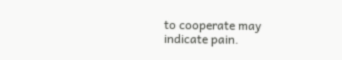to cooperate may indicate pain.